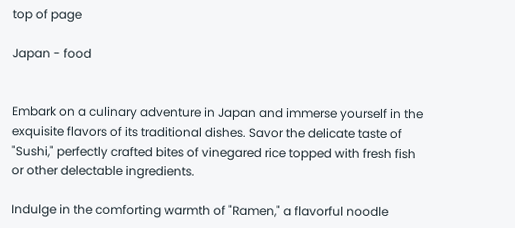top of page

Japan - food


Embark on a culinary adventure in Japan and immerse yourself in the exquisite flavors of its traditional dishes. Savor the delicate taste of "Sushi," perfectly crafted bites of vinegared rice topped with fresh fish or other delectable ingredients.

Indulge in the comforting warmth of "Ramen," a flavorful noodle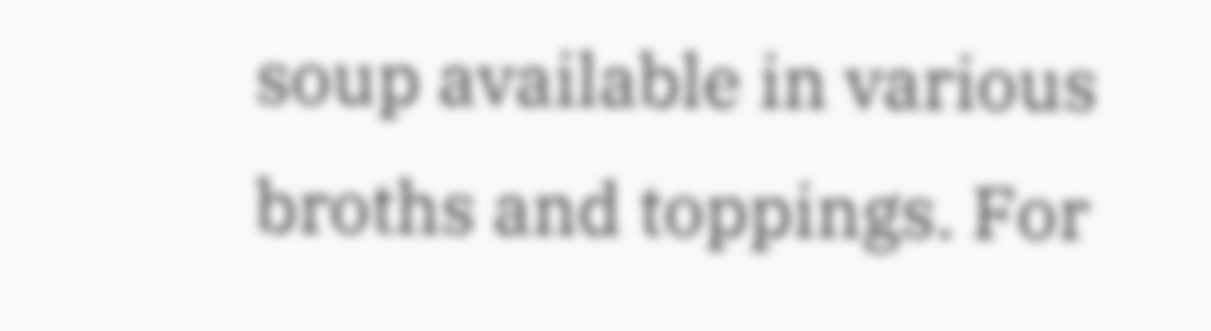soup available in various broths and toppings. For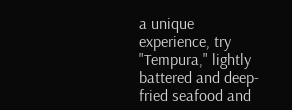a unique experience, try "Tempura," lightly battered and deep-fried seafood and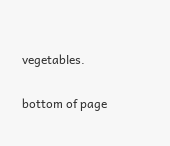vegetables.

bottom of page